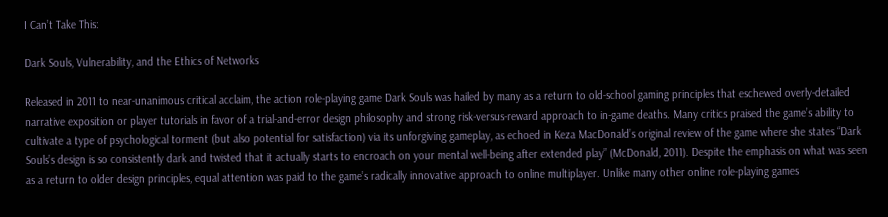I Can’t Take This:

Dark Souls, Vulnerability, and the Ethics of Networks

Released in 2011 to near-unanimous critical acclaim, the action role-playing game Dark Souls was hailed by many as a return to old-school gaming principles that eschewed overly-detailed narrative exposition or player tutorials in favor of a trial-and-error design philosophy and strong risk-versus-reward approach to in-game deaths. Many critics praised the game’s ability to cultivate a type of psychological torment (but also potential for satisfaction) via its unforgiving gameplay, as echoed in Keza MacDonald’s original review of the game where she states “Dark Souls’s design is so consistently dark and twisted that it actually starts to encroach on your mental well-being after extended play” (McDonald, 2011). Despite the emphasis on what was seen as a return to older design principles, equal attention was paid to the game’s radically innovative approach to online multiplayer. Unlike many other online role-playing games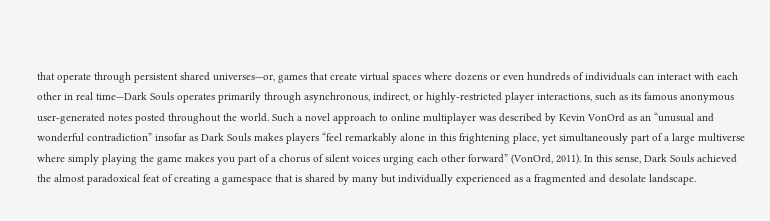that operate through persistent shared universes—or, games that create virtual spaces where dozens or even hundreds of individuals can interact with each other in real time—Dark Souls operates primarily through asynchronous, indirect, or highly-restricted player interactions, such as its famous anonymous user-generated notes posted throughout the world. Such a novel approach to online multiplayer was described by Kevin VonOrd as an “unusual and wonderful contradiction” insofar as Dark Souls makes players “feel remarkably alone in this frightening place, yet simultaneously part of a large multiverse where simply playing the game makes you part of a chorus of silent voices urging each other forward” (VonOrd, 2011). In this sense, Dark Souls achieved the almost paradoxical feat of creating a gamespace that is shared by many but individually experienced as a fragmented and desolate landscape.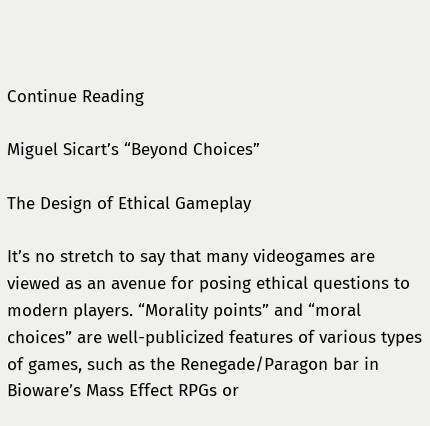Continue Reading

Miguel Sicart’s “Beyond Choices”

The Design of Ethical Gameplay

It’s no stretch to say that many videogames are viewed as an avenue for posing ethical questions to modern players. “Morality points” and “moral choices” are well-publicized features of various types of games, such as the Renegade/Paragon bar in Bioware’s Mass Effect RPGs or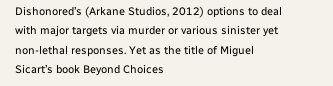Dishonored’s (Arkane Studios, 2012) options to deal with major targets via murder or various sinister yet non-lethal responses. Yet as the title of Miguel Sicart’s book Beyond Choices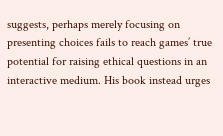suggests, perhaps merely focusing on presenting choices fails to reach games’ true potential for raising ethical questions in an interactive medium. His book instead urges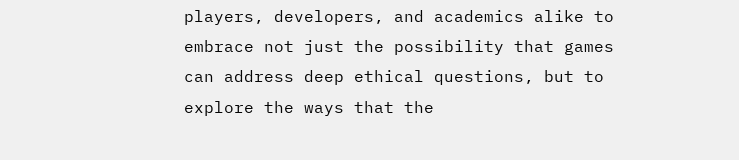players, developers, and academics alike to embrace not just the possibility that games can address deep ethical questions, but to explore the ways that the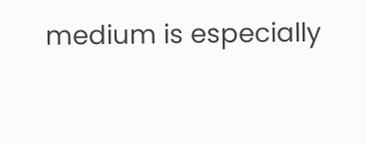medium is especially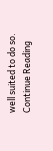well suited to do so.
Continue Reading